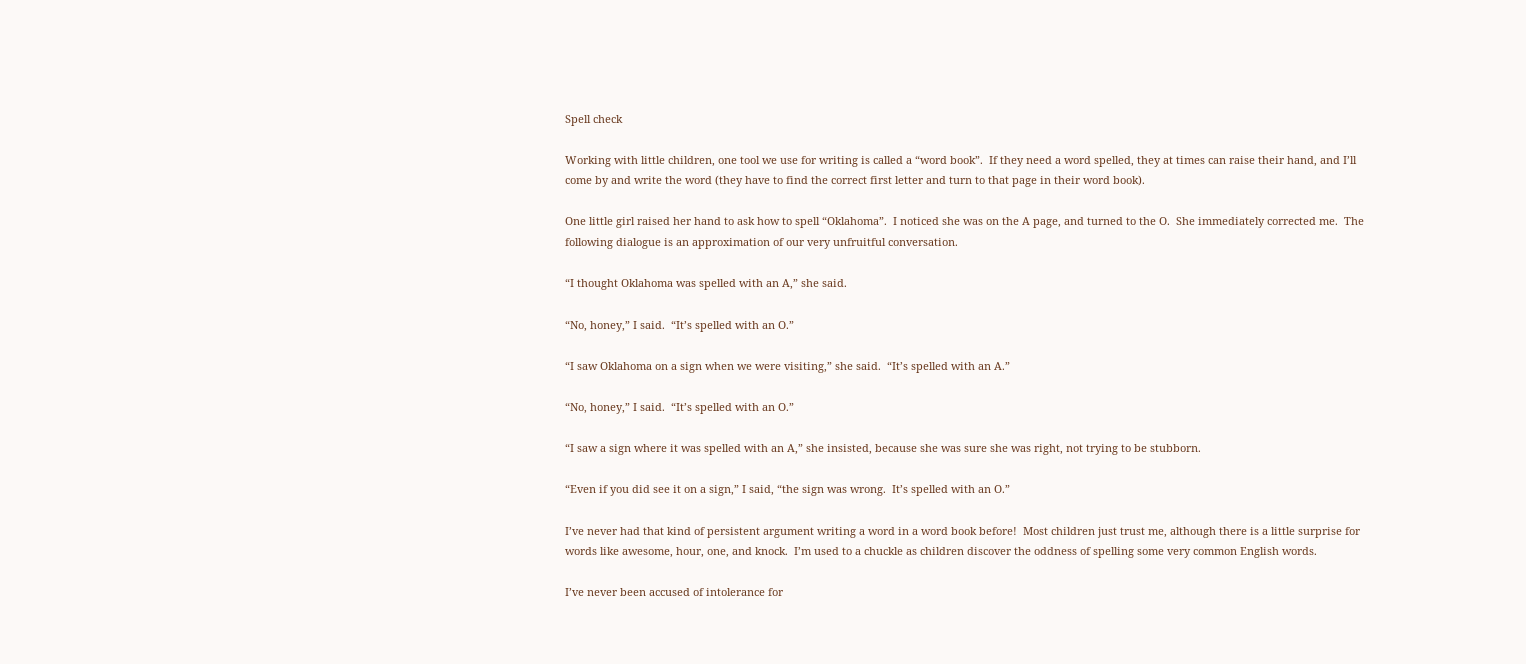Spell check

Working with little children, one tool we use for writing is called a “word book”.  If they need a word spelled, they at times can raise their hand, and I’ll come by and write the word (they have to find the correct first letter and turn to that page in their word book).

One little girl raised her hand to ask how to spell “Oklahoma”.  I noticed she was on the A page, and turned to the O.  She immediately corrected me.  The following dialogue is an approximation of our very unfruitful conversation.

“I thought Oklahoma was spelled with an A,” she said.

“No, honey,” I said.  “It’s spelled with an O.”

“I saw Oklahoma on a sign when we were visiting,” she said.  “It’s spelled with an A.”

“No, honey,” I said.  “It’s spelled with an O.”

“I saw a sign where it was spelled with an A,” she insisted, because she was sure she was right, not trying to be stubborn.

“Even if you did see it on a sign,” I said, “the sign was wrong.  It’s spelled with an O.”

I’ve never had that kind of persistent argument writing a word in a word book before!  Most children just trust me, although there is a little surprise for words like awesome, hour, one, and knock.  I’m used to a chuckle as children discover the oddness of spelling some very common English words.

I’ve never been accused of intolerance for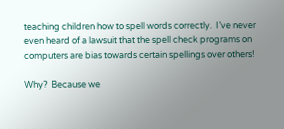teaching children how to spell words correctly.  I’ve never even heard of a lawsuit that the spell check programs on computers are bias towards certain spellings over others!

Why?  Because we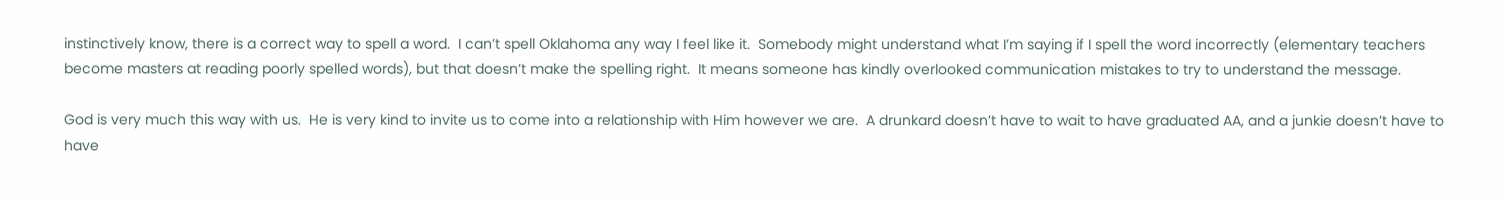instinctively know, there is a correct way to spell a word.  I can’t spell Oklahoma any way I feel like it.  Somebody might understand what I’m saying if I spell the word incorrectly (elementary teachers become masters at reading poorly spelled words), but that doesn’t make the spelling right.  It means someone has kindly overlooked communication mistakes to try to understand the message.

God is very much this way with us.  He is very kind to invite us to come into a relationship with Him however we are.  A drunkard doesn’t have to wait to have graduated AA, and a junkie doesn’t have to have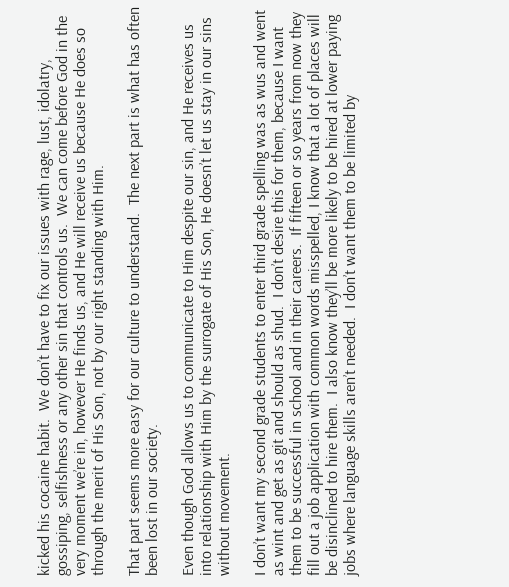kicked his cocaine habit.  We don’t have to fix our issues with rage, lust, idolatry, gossiping, selfishness or any other sin that controls us.  We can come before God in the very moment we’re in, however He finds us, and He will receive us because He does so through the merit of His Son, not by our right standing with Him.

That part seems more easy for our culture to understand.  The next part is what has often been lost in our society.

Even though God allows us to communicate to Him despite our sin, and He receives us into relationship with Him by the surrogate of His Son, He doesn’t let us stay in our sins without movement.

I don’t want my second grade students to enter third grade spelling was as wus and went as wint and get as git and should as shud.  I don’t desire this for them, because I want them to be successful in school and in their careers.  If fifteen or so years from now they fill out a job application with common words misspelled, I know that a lot of places will be disinclined to hire them.  I also know they’ll be more likely to be hired at lower paying jobs where language skills aren’t needed.  I don’t want them to be limited by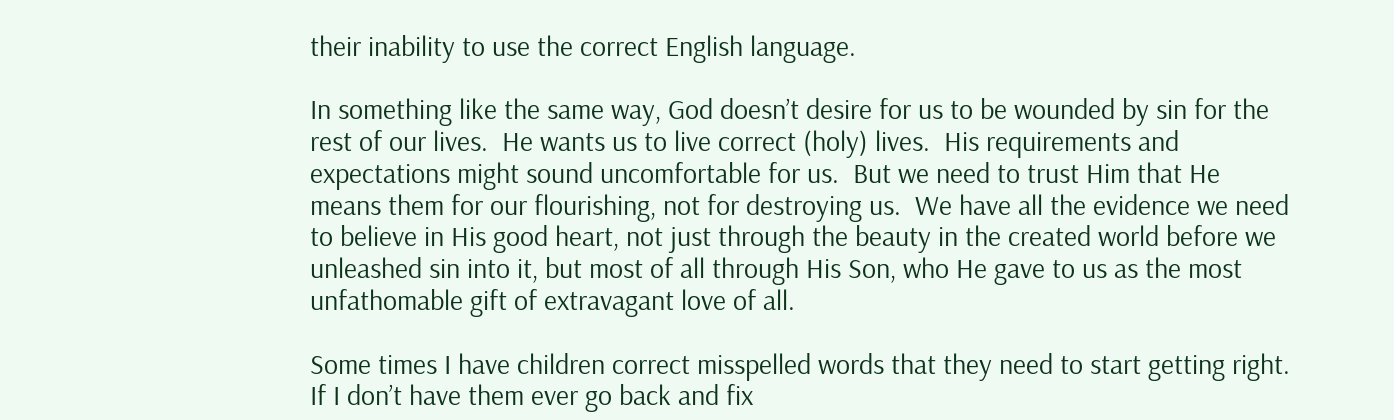their inability to use the correct English language.

In something like the same way, God doesn’t desire for us to be wounded by sin for the rest of our lives.  He wants us to live correct (holy) lives.  His requirements and expectations might sound uncomfortable for us.  But we need to trust Him that He means them for our flourishing, not for destroying us.  We have all the evidence we need to believe in His good heart, not just through the beauty in the created world before we unleashed sin into it, but most of all through His Son, who He gave to us as the most unfathomable gift of extravagant love of all.

Some times I have children correct misspelled words that they need to start getting right.  If I don’t have them ever go back and fix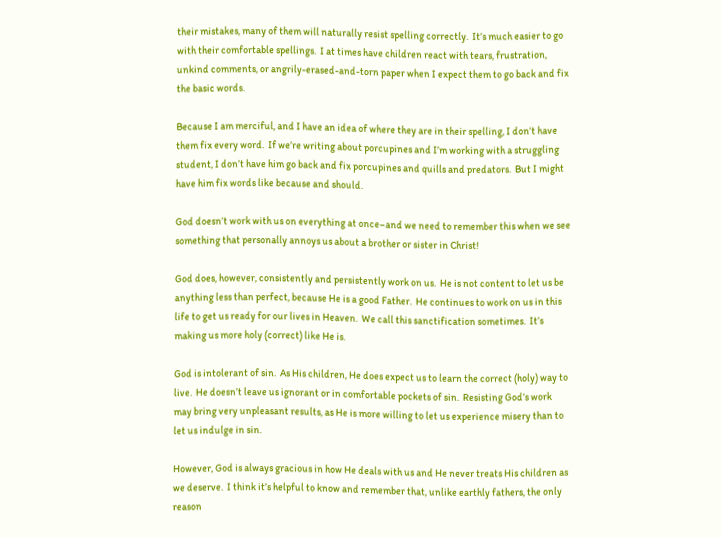their mistakes, many of them will naturally resist spelling correctly.  It’s much easier to go with their comfortable spellings.  I at times have children react with tears, frustration, unkind comments, or angrily-erased-and-torn paper when I expect them to go back and fix the basic words.

Because I am merciful, and I have an idea of where they are in their spelling, I don’t have them fix every word.  If we’re writing about porcupines and I’m working with a struggling student, I don’t have him go back and fix porcupines and quills and predators.  But I might have him fix words like because and should.

God doesn’t work with us on everything at once–and we need to remember this when we see something that personally annoys us about a brother or sister in Christ!

God does, however, consistently and persistently work on us.  He is not content to let us be anything less than perfect, because He is a good Father.  He continues to work on us in this life to get us ready for our lives in Heaven.  We call this sanctification sometimes.  It’s making us more holy (correct) like He is.

God is intolerant of sin.  As His children, He does expect us to learn the correct (holy) way to live.  He doesn’t leave us ignorant or in comfortable pockets of sin.  Resisting God’s work may bring very unpleasant results, as He is more willing to let us experience misery than to let us indulge in sin.

However, God is always gracious in how He deals with us and He never treats His children as we deserve.  I think it’s helpful to know and remember that, unlike earthly fathers, the only reason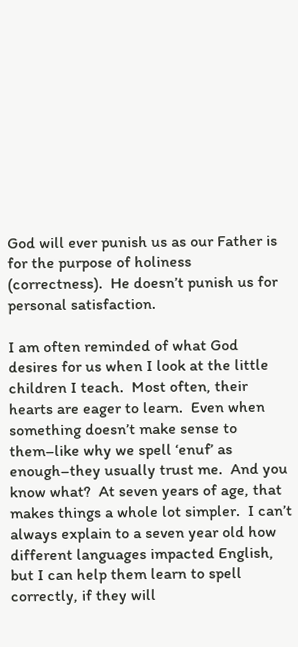God will ever punish us as our Father is for the purpose of holiness (correctness).  He doesn’t punish us for personal satisfaction.

I am often reminded of what God desires for us when I look at the little children I teach.  Most often, their hearts are eager to learn.  Even when something doesn’t make sense to them–like why we spell ‘enuf’ as enough–they usually trust me.  And you know what?  At seven years of age, that makes things a whole lot simpler.  I can’t always explain to a seven year old how different languages impacted English, but I can help them learn to spell correctly, if they will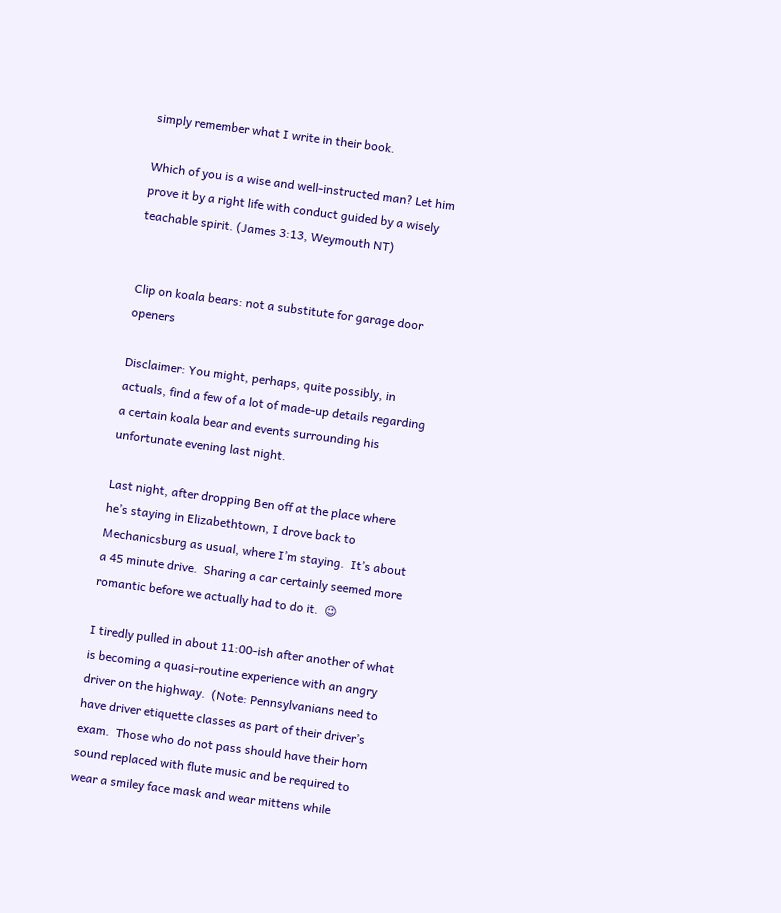simply remember what I write in their book.

Which of you is a wise and well-instructed man? Let him prove it by a right life with conduct guided by a wisely teachable spirit. (James 3:13, Weymouth NT)


Clip on koala bears: not a substitute for garage door openers

Disclaimer: You might, perhaps, quite possibly, in actuals, find a few of a lot of made-up details regarding a certain koala bear and events surrounding his unfortunate evening last night.

Last night, after dropping Ben off at the place where he’s staying in Elizabethtown, I drove back to Mechanicsburg as usual, where I’m staying.  It’s about a 45 minute drive.  Sharing a car certainly seemed more romantic before we actually had to do it.  😉

I tiredly pulled in about 11:00-ish after another of what is becoming a quasi-routine experience with an angry driver on the highway.  (Note: Pennsylvanians need to have driver etiquette classes as part of their driver’s exam.  Those who do not pass should have their horn sound replaced with flute music and be required to wear a smiley face mask and wear mittens while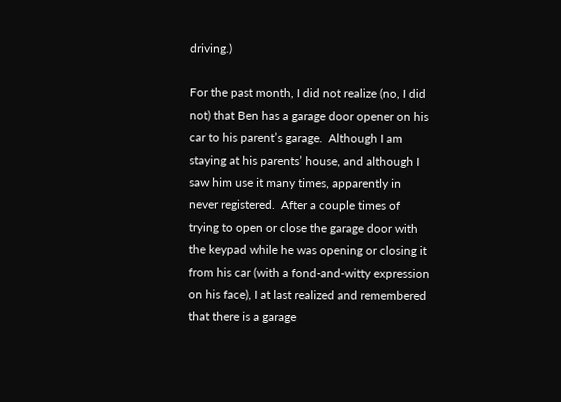driving.)

For the past month, I did not realize (no, I did not) that Ben has a garage door opener on his car to his parent’s garage.  Although I am staying at his parents’ house, and although I saw him use it many times, apparently in never registered.  After a couple times of trying to open or close the garage door with the keypad while he was opening or closing it from his car (with a fond-and-witty expression on his face), I at last realized and remembered that there is a garage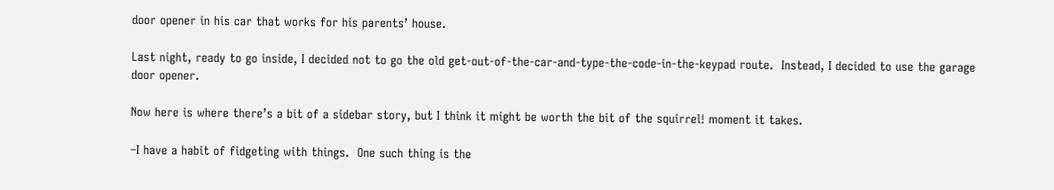door opener in his car that works for his parents’ house.

Last night, ready to go inside, I decided not to go the old get-out-of-the-car-and-type-the-code-in-the-keypad route.  Instead, I decided to use the garage door opener.

Now here is where there’s a bit of a sidebar story, but I think it might be worth the bit of the squirrel! moment it takes.

–I have a habit of fidgeting with things.  One such thing is the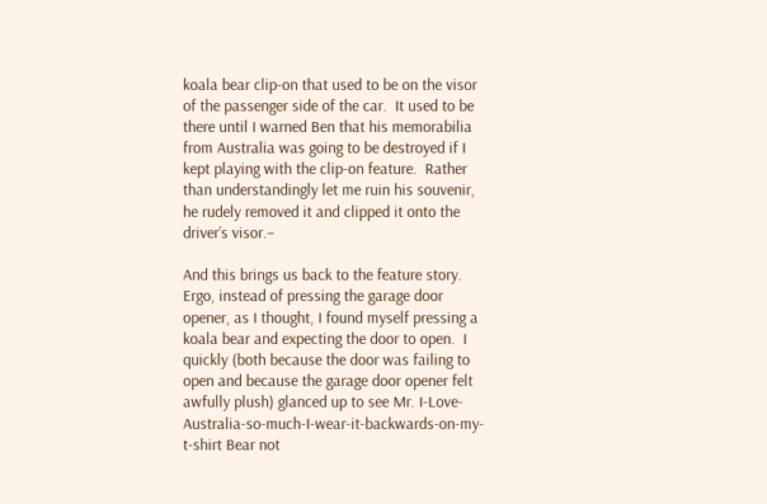koala bear clip-on that used to be on the visor of the passenger side of the car.  It used to be there until I warned Ben that his memorabilia from Australia was going to be destroyed if I kept playing with the clip-on feature.  Rather than understandingly let me ruin his souvenir, he rudely removed it and clipped it onto the driver’s visor.–

And this brings us back to the feature story.  Ergo, instead of pressing the garage door opener, as I thought, I found myself pressing a koala bear and expecting the door to open.  I quickly (both because the door was failing to open and because the garage door opener felt awfully plush) glanced up to see Mr. I-Love-Australia-so-much-I-wear-it-backwards-on-my-t-shirt Bear not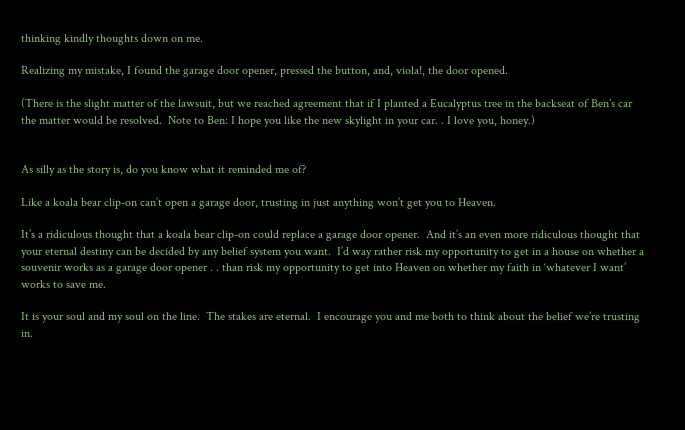thinking kindly thoughts down on me.

Realizing my mistake, I found the garage door opener, pressed the button, and, viola!, the door opened.

(There is the slight matter of the lawsuit, but we reached agreement that if I planted a Eucalyptus tree in the backseat of Ben’s car the matter would be resolved.  Note to Ben: I hope you like the new skylight in your car. . I love you, honey.)


As silly as the story is, do you know what it reminded me of?

Like a koala bear clip-on can’t open a garage door, trusting in just anything won’t get you to Heaven.

It’s a ridiculous thought that a koala bear clip-on could replace a garage door opener.  And it’s an even more ridiculous thought that your eternal destiny can be decided by any belief system you want.  I’d way rather risk my opportunity to get in a house on whether a souvenir works as a garage door opener . . than risk my opportunity to get into Heaven on whether my faith in ‘whatever I want’ works to save me.

It is your soul and my soul on the line.  The stakes are eternal.  I encourage you and me both to think about the belief we’re trusting in.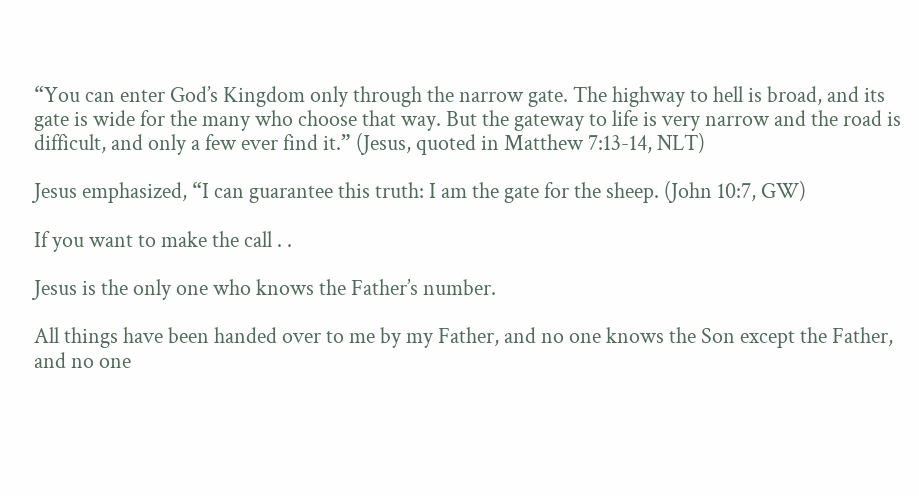“You can enter God’s Kingdom only through the narrow gate. The highway to hell is broad, and its gate is wide for the many who choose that way. But the gateway to life is very narrow and the road is difficult, and only a few ever find it.” (Jesus, quoted in Matthew 7:13-14, NLT)

Jesus emphasized, “I can guarantee this truth: I am the gate for the sheep. (John 10:7, GW)

If you want to make the call . .

Jesus is the only one who knows the Father’s number.

All things have been handed over to me by my Father, and no one knows the Son except the Father, and no one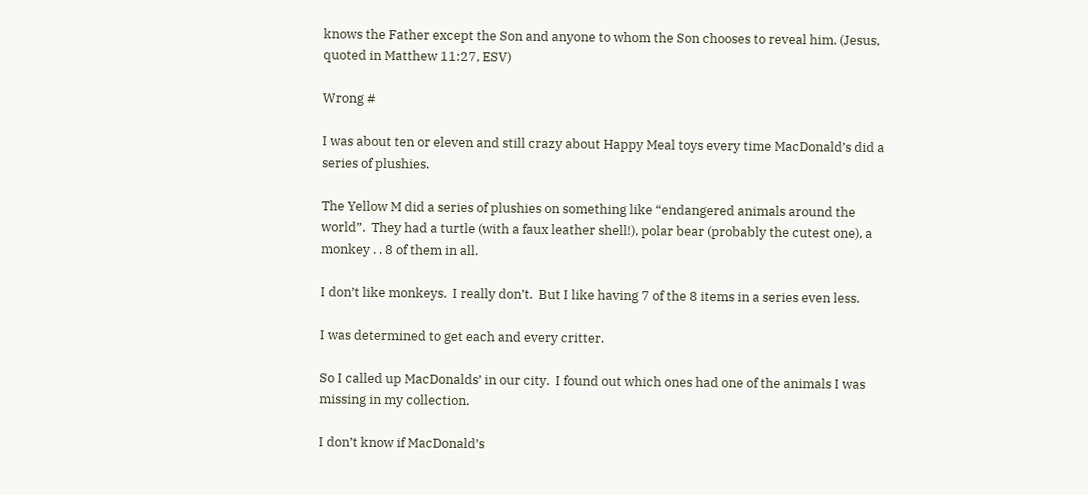knows the Father except the Son and anyone to whom the Son chooses to reveal him. (Jesus, quoted in Matthew 11:27, ESV)

Wrong #

I was about ten or eleven and still crazy about Happy Meal toys every time MacDonald’s did a series of plushies.

The Yellow M did a series of plushies on something like “endangered animals around the world”.  They had a turtle (with a faux leather shell!), polar bear (probably the cutest one), a monkey . . 8 of them in all.

I don’t like monkeys.  I really don’t.  But I like having 7 of the 8 items in a series even less.

I was determined to get each and every critter.

So I called up MacDonalds’ in our city.  I found out which ones had one of the animals I was missing in my collection.

I don’t know if MacDonald’s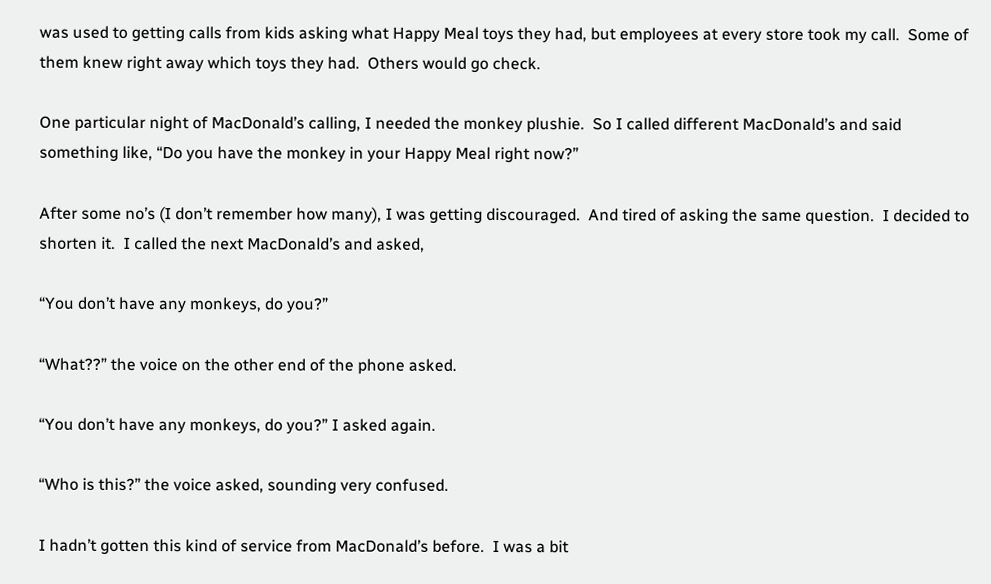was used to getting calls from kids asking what Happy Meal toys they had, but employees at every store took my call.  Some of them knew right away which toys they had.  Others would go check.

One particular night of MacDonald’s calling, I needed the monkey plushie.  So I called different MacDonald’s and said something like, “Do you have the monkey in your Happy Meal right now?”

After some no’s (I don’t remember how many), I was getting discouraged.  And tired of asking the same question.  I decided to shorten it.  I called the next MacDonald’s and asked,

“You don’t have any monkeys, do you?”

“What??” the voice on the other end of the phone asked.

“You don’t have any monkeys, do you?” I asked again.

“Who is this?” the voice asked, sounding very confused.

I hadn’t gotten this kind of service from MacDonald’s before.  I was a bit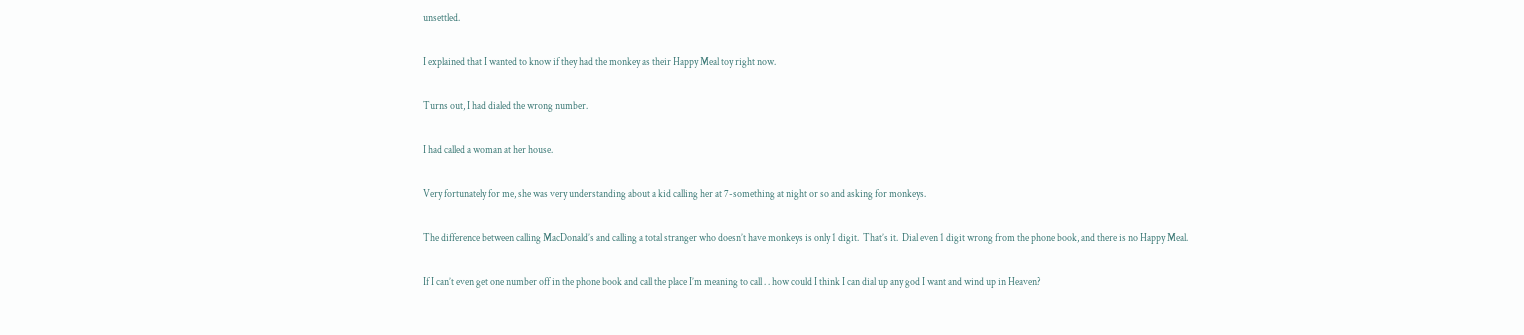unsettled.

I explained that I wanted to know if they had the monkey as their Happy Meal toy right now.

Turns out, I had dialed the wrong number.

I had called a woman at her house.

Very fortunately for me, she was very understanding about a kid calling her at 7-something at night or so and asking for monkeys.

The difference between calling MacDonald’s and calling a total stranger who doesn’t have monkeys is only 1 digit.  That’s it.  Dial even 1 digit wrong from the phone book, and there is no Happy Meal.

If I can’t even get one number off in the phone book and call the place I’m meaning to call . . how could I think I can dial up any god I want and wind up in Heaven?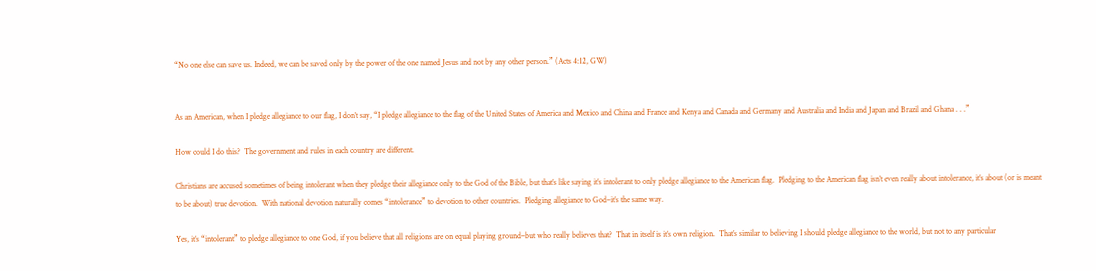“No one else can save us. Indeed, we can be saved only by the power of the one named Jesus and not by any other person.” (Acts 4:12, GW)


As an American, when I pledge allegiance to our flag, I don’t say, “I pledge allegiance to the flag of the United States of America and Mexico and China and France and Kenya and Canada and Germany and Australia and India and Japan and Brazil and Ghana . . .”

How could I do this?  The government and rules in each country are different.

Christians are accused sometimes of being intolerant when they pledge their allegiance only to the God of the Bible, but that’s like saying it’s intolerant to only pledge allegiance to the American flag.  Pledging to the American flag isn’t even really about intolerance, it’s about (or is meant to be about) true devotion.  With national devotion naturally comes “intolerance” to devotion to other countries.  Pledging allegiance to God–it’s the same way.

Yes, it’s “intolerant” to pledge allegiance to one God, if you believe that all religions are on equal playing ground–but who really believes that?  That in itself is it’s own religion.  That’s similar to believing I should pledge allegiance to the world, but not to any particular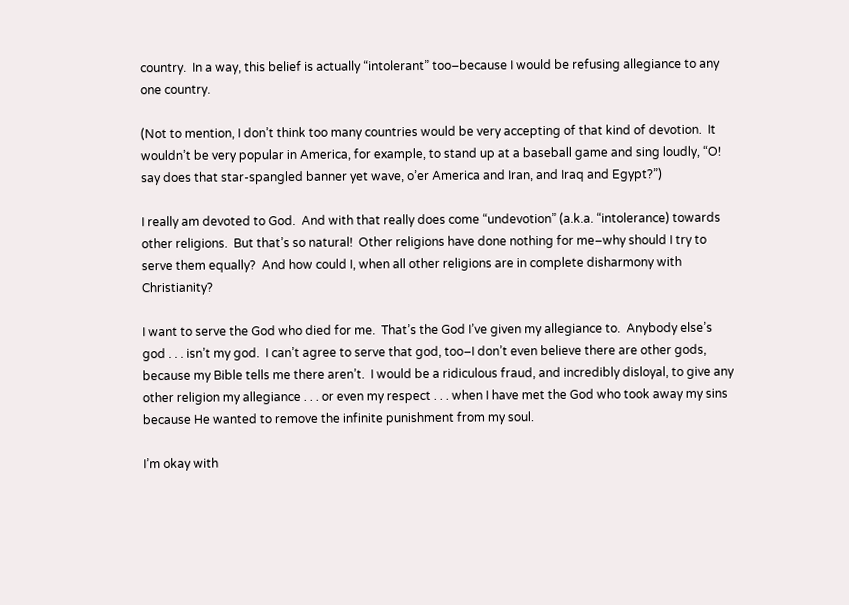country.  In a way, this belief is actually “intolerant” too–because I would be refusing allegiance to any one country.

(Not to mention, I don’t think too many countries would be very accepting of that kind of devotion.  It wouldn’t be very popular in America, for example, to stand up at a baseball game and sing loudly, “O! say does that star-spangled banner yet wave, o’er America and Iran, and Iraq and Egypt?”)

I really am devoted to God.  And with that really does come “undevotion” (a.k.a. “intolerance) towards other religions.  But that’s so natural!  Other religions have done nothing for me–why should I try to serve them equally?  And how could I, when all other religions are in complete disharmony with Christianity?

I want to serve the God who died for me.  That’s the God I’ve given my allegiance to.  Anybody else’s god . . . isn’t my god.  I can’t agree to serve that god, too–I don’t even believe there are other gods, because my Bible tells me there aren’t.  I would be a ridiculous fraud, and incredibly disloyal, to give any other religion my allegiance . . . or even my respect . . . when I have met the God who took away my sins because He wanted to remove the infinite punishment from my soul.

I’m okay with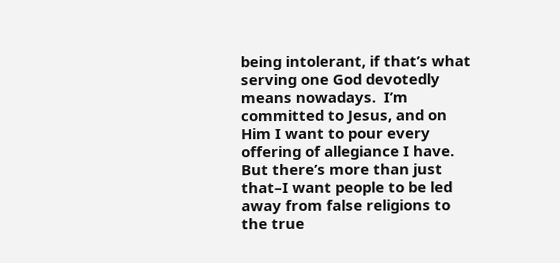being intolerant, if that’s what serving one God devotedly means nowadays.  I’m committed to Jesus, and on Him I want to pour every offering of allegiance I have.  But there’s more than just that–I want people to be led away from false religions to the true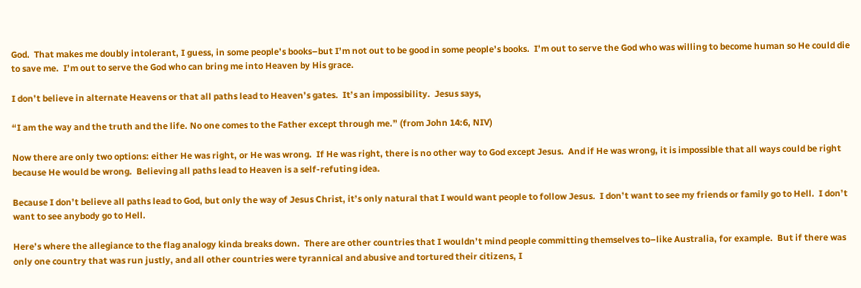God.  That makes me doubly intolerant, I guess, in some people’s books–but I’m not out to be good in some people’s books.  I’m out to serve the God who was willing to become human so He could die to save me.  I’m out to serve the God who can bring me into Heaven by His grace.

I don’t believe in alternate Heavens or that all paths lead to Heaven’s gates.  It’s an impossibility.  Jesus says,

“I am the way and the truth and the life. No one comes to the Father except through me.” (from John 14:6, NIV)

Now there are only two options: either He was right, or He was wrong.  If He was right, there is no other way to God except Jesus.  And if He was wrong, it is impossible that all ways could be right because He would be wrong.  Believing all paths lead to Heaven is a self-refuting idea.

Because I don’t believe all paths lead to God, but only the way of Jesus Christ, it’s only natural that I would want people to follow Jesus.  I don’t want to see my friends or family go to Hell.  I don’t want to see anybody go to Hell.

Here’s where the allegiance to the flag analogy kinda breaks down.  There are other countries that I wouldn’t mind people committing themselves to–like Australia, for example.  But if there was only one country that was run justly, and all other countries were tyrannical and abusive and tortured their citizens, I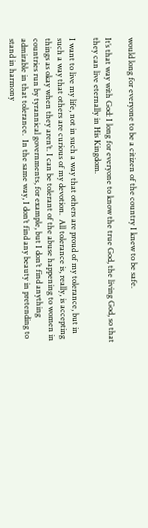would long for everyone to be a citizen of the country I knew to be safe.

It’s that way with God: I long for everyone to know the true God, the living God, so that they can live eternally in His Kingdom.

I want to live my life, not in such a way that others are proud of my tolerance, but in such a way that others are curious of my devotion.  All tolerance is, really, is accepting things as okay when they aren’t. I can be tolerant of the abuse happening to women in countries run by tyrannical governments, for example, but I don’t find anything admirable in that tolerance.  In the same way, I don’t find any beauty in pretending to stand in harmony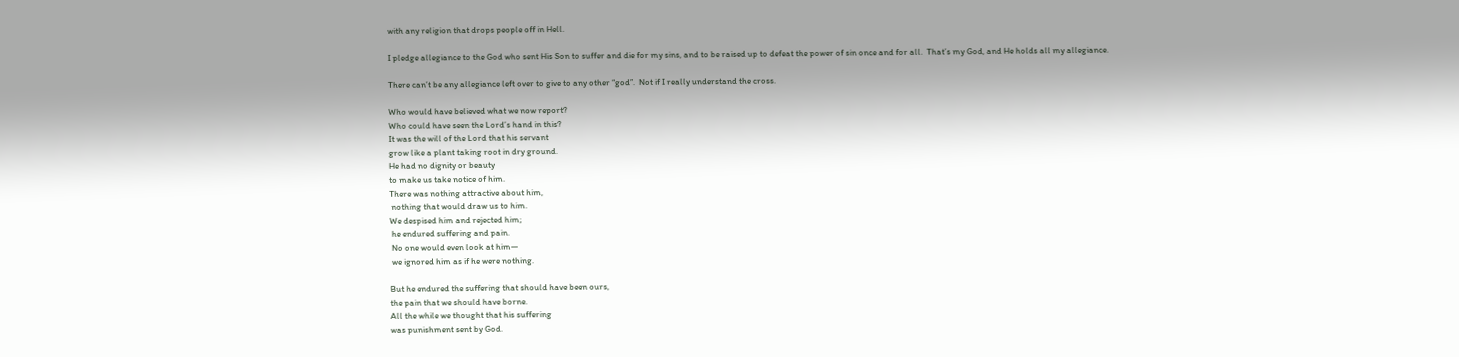with any religion that drops people off in Hell.

I pledge allegiance to the God who sent His Son to suffer and die for my sins, and to be raised up to defeat the power of sin once and for all.  That’s my God, and He holds all my allegiance.

There can’t be any allegiance left over to give to any other “god”.  Not if I really understand the cross.

Who would have believed what we now report?
Who could have seen the Lord’s hand in this?
It was the will of the Lord that his servant
grow like a plant taking root in dry ground.
He had no dignity or beauty
to make us take notice of him.
There was nothing attractive about him,
 nothing that would draw us to him.
We despised him and rejected him;
 he endured suffering and pain.
 No one would even look at him—
 we ignored him as if he were nothing.

But he endured the suffering that should have been ours,
the pain that we should have borne.
All the while we thought that his suffering
was punishment sent by God.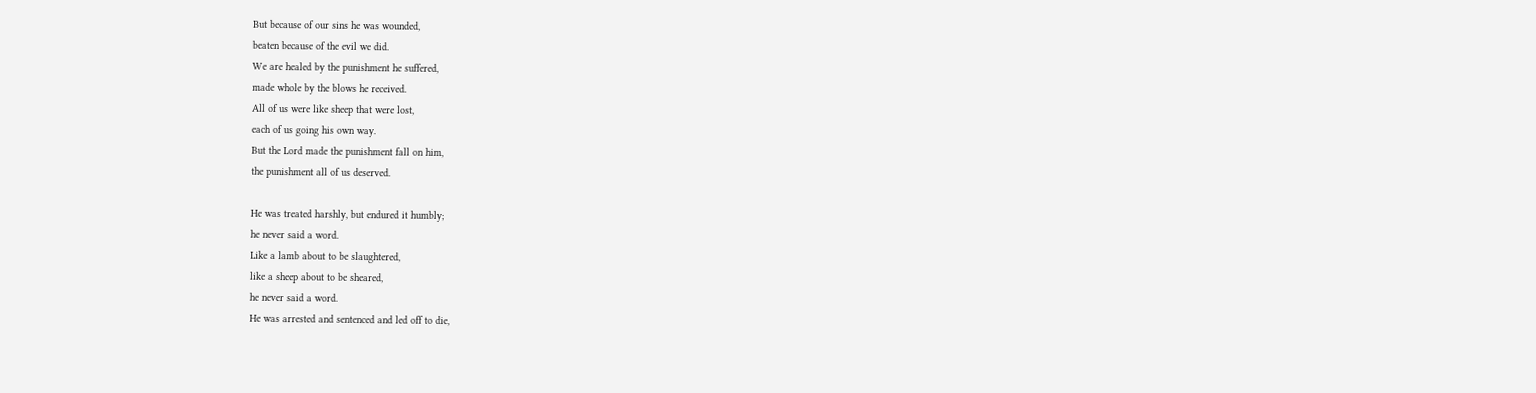But because of our sins he was wounded,
beaten because of the evil we did.
We are healed by the punishment he suffered,
made whole by the blows he received.
All of us were like sheep that were lost,
each of us going his own way.
But the Lord made the punishment fall on him,
the punishment all of us deserved.

He was treated harshly, but endured it humbly;
he never said a word.
Like a lamb about to be slaughtered,
like a sheep about to be sheared,
he never said a word.
He was arrested and sentenced and led off to die,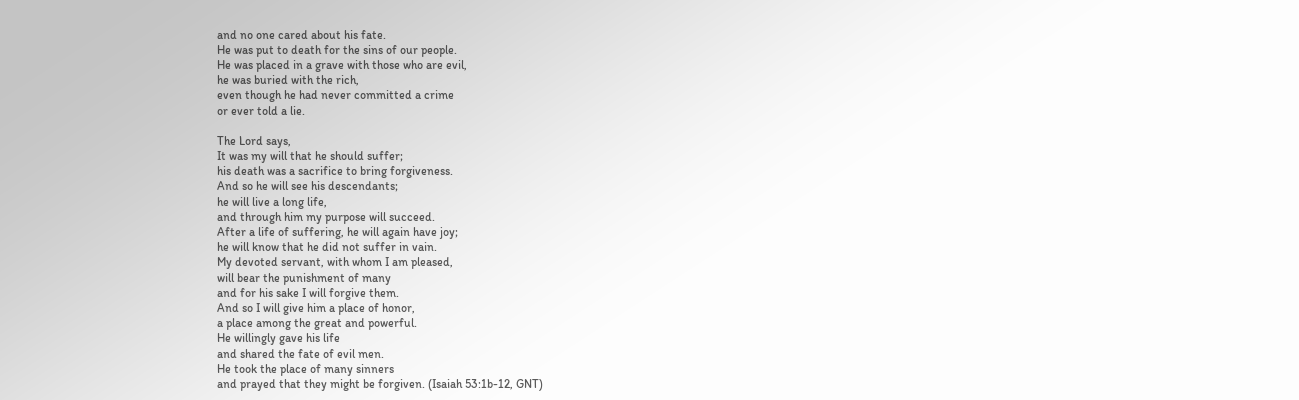and no one cared about his fate.
He was put to death for the sins of our people.
He was placed in a grave with those who are evil,
he was buried with the rich,
even though he had never committed a crime
or ever told a lie.

The Lord says,
It was my will that he should suffer;
his death was a sacrifice to bring forgiveness.
And so he will see his descendants;
he will live a long life,
and through him my purpose will succeed.
After a life of suffering, he will again have joy;
he will know that he did not suffer in vain.
My devoted servant, with whom I am pleased,
will bear the punishment of many
and for his sake I will forgive them.
And so I will give him a place of honor,
a place among the great and powerful.
He willingly gave his life
and shared the fate of evil men.
He took the place of many sinners
and prayed that they might be forgiven. (Isaiah 53:1b-12, GNT)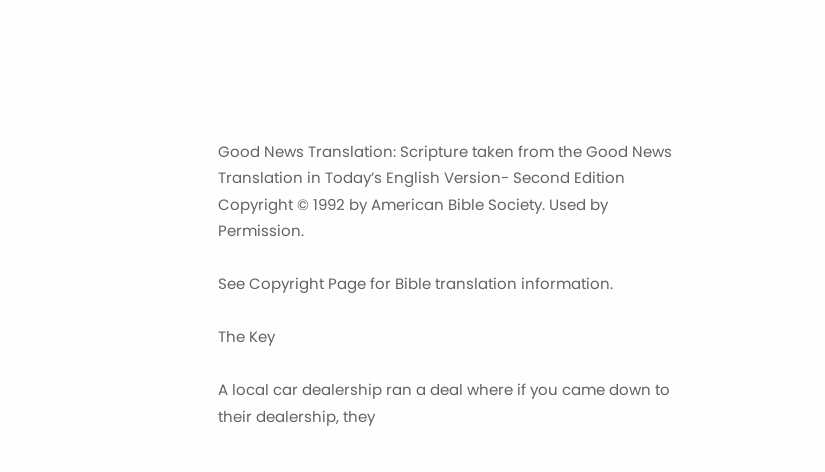Good News Translation: Scripture taken from the Good News Translation in Today’s English Version- Second Edition Copyright © 1992 by American Bible Society. Used by Permission.

See Copyright Page for Bible translation information.

The Key

A local car dealership ran a deal where if you came down to their dealership, they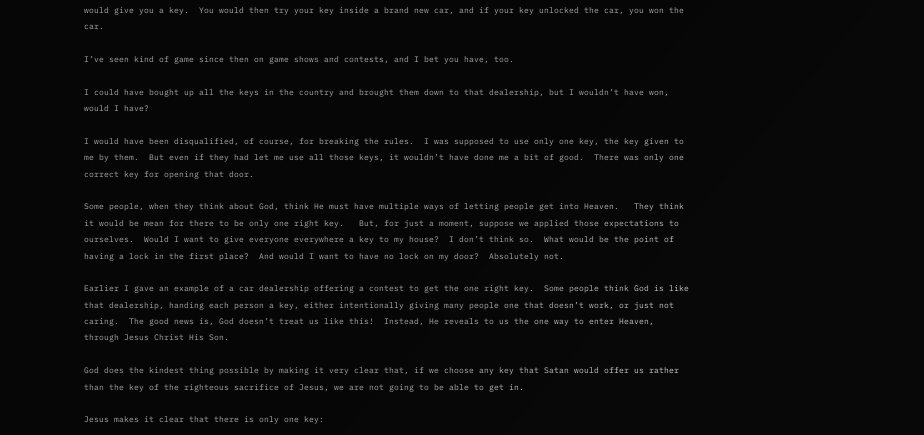would give you a key.  You would then try your key inside a brand new car, and if your key unlocked the car, you won the car.

I’ve seen kind of game since then on game shows and contests, and I bet you have, too.

I could have bought up all the keys in the country and brought them down to that dealership, but I wouldn’t have won, would I have?

I would have been disqualified, of course, for breaking the rules.  I was supposed to use only one key, the key given to me by them.  But even if they had let me use all those keys, it wouldn’t have done me a bit of good.  There was only one correct key for opening that door.

Some people, when they think about God, think He must have multiple ways of letting people get into Heaven.   They think it would be mean for there to be only one right key.   But, for just a moment, suppose we applied those expectations to ourselves.  Would I want to give everyone everywhere a key to my house?  I don’t think so.  What would be the point of having a lock in the first place?  And would I want to have no lock on my door?  Absolutely not.

Earlier I gave an example of a car dealership offering a contest to get the one right key.  Some people think God is like that dealership, handing each person a key, either intentionally giving many people one that doesn’t work, or just not caring.  The good news is, God doesn’t treat us like this!  Instead, He reveals to us the one way to enter Heaven, through Jesus Christ His Son.

God does the kindest thing possible by making it very clear that, if we choose any key that Satan would offer us rather than the key of the righteous sacrifice of Jesus, we are not going to be able to get in.

Jesus makes it clear that there is only one key: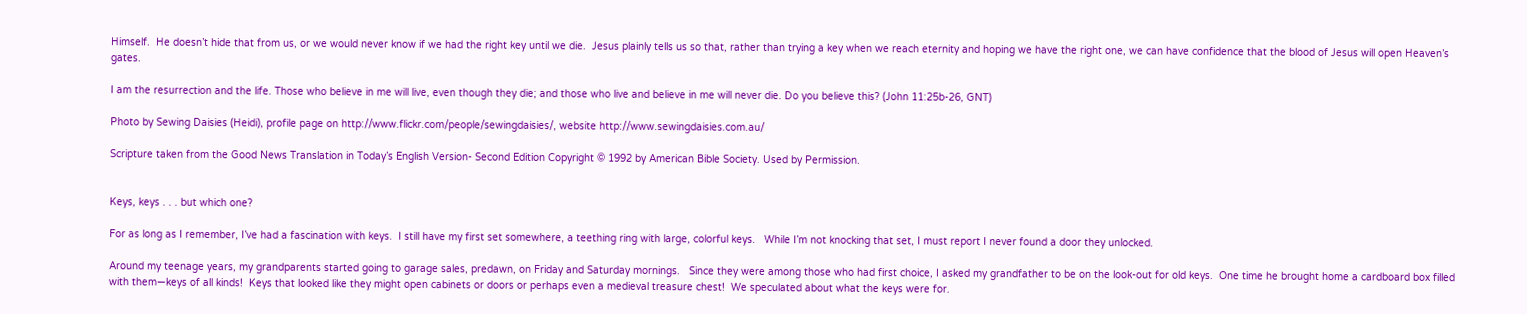Himself.  He doesn’t hide that from us, or we would never know if we had the right key until we die.  Jesus plainly tells us so that, rather than trying a key when we reach eternity and hoping we have the right one, we can have confidence that the blood of Jesus will open Heaven’s gates.

I am the resurrection and the life. Those who believe in me will live, even though they die; and those who live and believe in me will never die. Do you believe this? (John 11:25b-26, GNT)

Photo by Sewing Daisies (Heidi), profile page on http://www.flickr.com/people/sewingdaisies/, website http://www.sewingdaisies.com.au/

Scripture taken from the Good News Translation in Today’s English Version- Second Edition Copyright © 1992 by American Bible Society. Used by Permission.


Keys, keys . . . but which one?

For as long as I remember, I’ve had a fascination with keys.  I still have my first set somewhere, a teething ring with large, colorful keys.   While I’m not knocking that set, I must report I never found a door they unlocked.

Around my teenage years, my grandparents started going to garage sales, predawn, on Friday and Saturday mornings.   Since they were among those who had first choice, I asked my grandfather to be on the look-out for old keys.  One time he brought home a cardboard box filled with them—keys of all kinds!  Keys that looked like they might open cabinets or doors or perhaps even a medieval treasure chest!  We speculated about what the keys were for.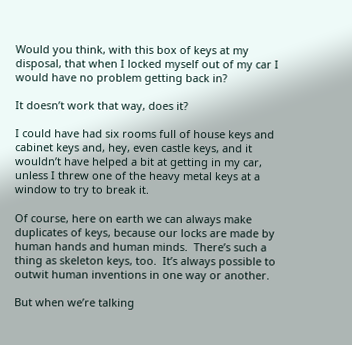Would you think, with this box of keys at my disposal, that when I locked myself out of my car I would have no problem getting back in?

It doesn’t work that way, does it?

I could have had six rooms full of house keys and cabinet keys and, hey, even castle keys, and it wouldn’t have helped a bit at getting in my car, unless I threw one of the heavy metal keys at a window to try to break it.

Of course, here on earth we can always make duplicates of keys, because our locks are made by human hands and human minds.  There’s such a thing as skeleton keys, too.  It’s always possible to outwit human inventions in one way or another.

But when we’re talking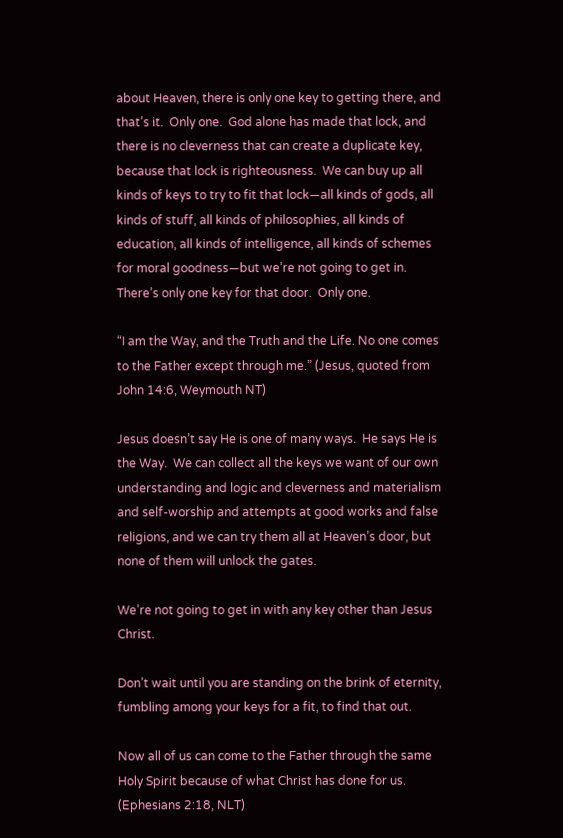about Heaven, there is only one key to getting there, and that’s it.  Only one.  God alone has made that lock, and there is no cleverness that can create a duplicate key, because that lock is righteousness.  We can buy up all kinds of keys to try to fit that lock—all kinds of gods, all kinds of stuff, all kinds of philosophies, all kinds of education, all kinds of intelligence, all kinds of schemes for moral goodness—but we’re not going to get in.  There’s only one key for that door.  Only one.

“I am the Way, and the Truth and the Life. No one comes to the Father except through me.” (Jesus, quoted from John 14:6, Weymouth NT)

Jesus doesn’t say He is one of many ways.  He says He is the Way.  We can collect all the keys we want of our own understanding and logic and cleverness and materialism and self-worship and attempts at good works and false religions, and we can try them all at Heaven’s door, but none of them will unlock the gates.

We’re not going to get in with any key other than Jesus Christ.

Don’t wait until you are standing on the brink of eternity, fumbling among your keys for a fit, to find that out.

Now all of us can come to the Father through the same Holy Spirit because of what Christ has done for us. (Ephesians 2:18, NLT)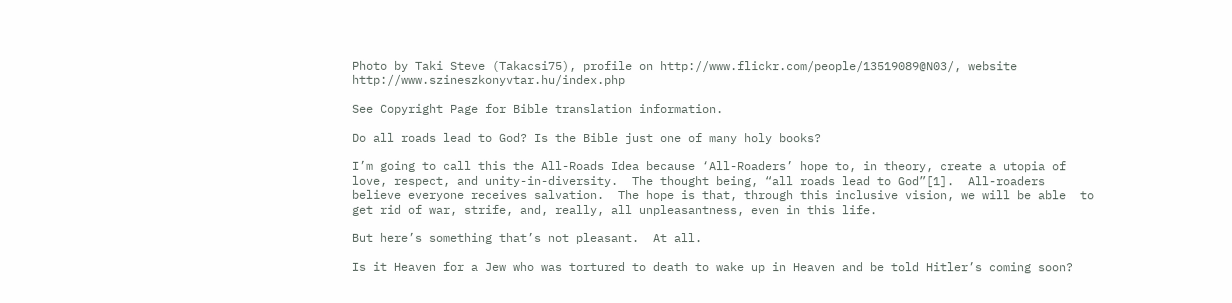Photo by Taki Steve (Takacsi75), profile on http://www.flickr.com/people/13519089@N03/, website http://www.szineszkonyvtar.hu/index.php

See Copyright Page for Bible translation information.

Do all roads lead to God? Is the Bible just one of many holy books?

I’m going to call this the All-Roads Idea because ‘All-Roaders’ hope to, in theory, create a utopia of love, respect, and unity-in-diversity.  The thought being, “all roads lead to God”[1].  All-roaders believe everyone receives salvation.  The hope is that, through this inclusive vision, we will be able  to get rid of war, strife, and, really, all unpleasantness, even in this life.

But here’s something that’s not pleasant.  At all.

Is it Heaven for a Jew who was tortured to death to wake up in Heaven and be told Hitler’s coming soon?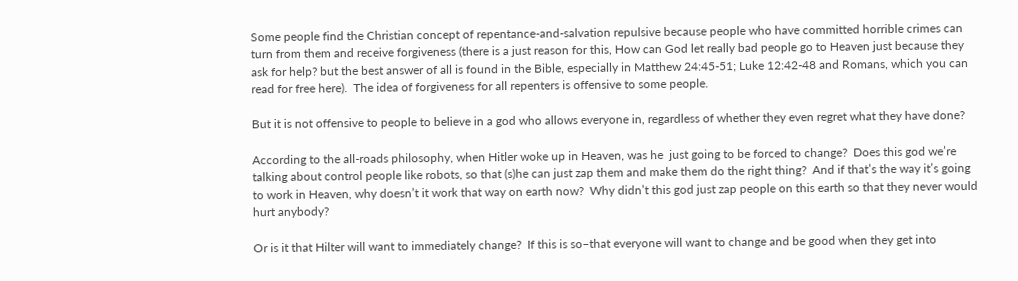Some people find the Christian concept of repentance-and-salvation repulsive because people who have committed horrible crimes can turn from them and receive forgiveness (there is a just reason for this, How can God let really bad people go to Heaven just because they ask for help? but the best answer of all is found in the Bible, especially in Matthew 24:45-51; Luke 12:42-48 and Romans, which you can read for free here).  The idea of forgiveness for all repenters is offensive to some people.

But it is not offensive to people to believe in a god who allows everyone in, regardless of whether they even regret what they have done?

According to the all-roads philosophy, when Hitler woke up in Heaven, was he  just going to be forced to change?  Does this god we’re talking about control people like robots, so that (s)he can just zap them and make them do the right thing?  And if that’s the way it’s going to work in Heaven, why doesn’t it work that way on earth now?  Why didn’t this god just zap people on this earth so that they never would hurt anybody?

Or is it that Hilter will want to immediately change?  If this is so–that everyone will want to change and be good when they get into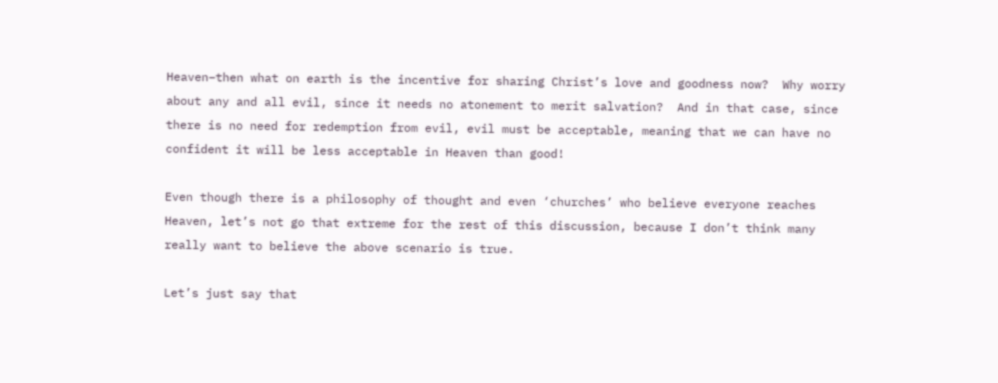Heaven–then what on earth is the incentive for sharing Christ’s love and goodness now?  Why worry about any and all evil, since it needs no atonement to merit salvation?  And in that case, since there is no need for redemption from evil, evil must be acceptable, meaning that we can have no confident it will be less acceptable in Heaven than good!

Even though there is a philosophy of thought and even ‘churches’ who believe everyone reaches Heaven, let’s not go that extreme for the rest of this discussion, because I don’t think many really want to believe the above scenario is true.

Let’s just say that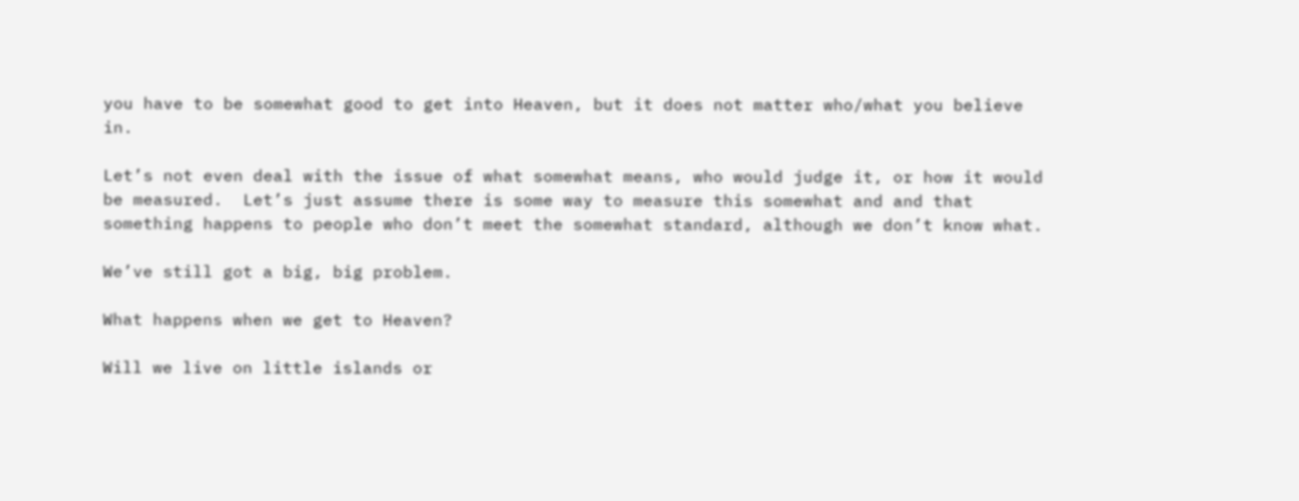you have to be somewhat good to get into Heaven, but it does not matter who/what you believe in.

Let’s not even deal with the issue of what somewhat means, who would judge it, or how it would be measured.  Let’s just assume there is some way to measure this somewhat and and that something happens to people who don’t meet the somewhat standard, although we don’t know what.

We’ve still got a big, big problem.

What happens when we get to Heaven?

Will we live on little islands or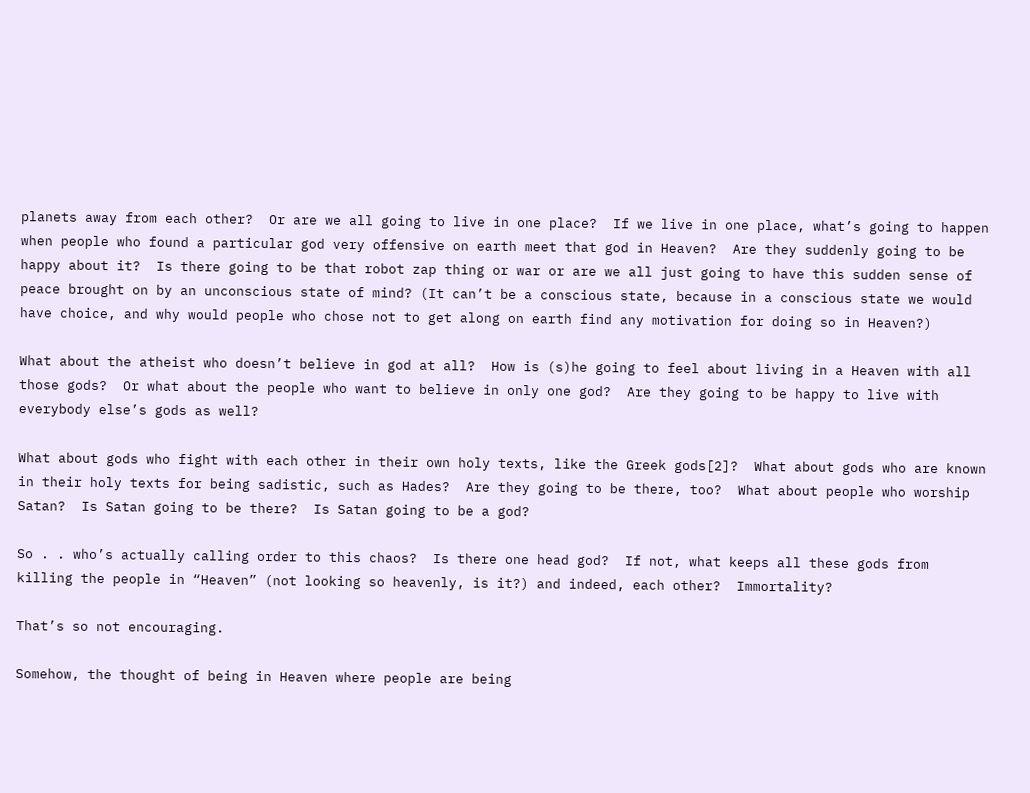planets away from each other?  Or are we all going to live in one place?  If we live in one place, what’s going to happen when people who found a particular god very offensive on earth meet that god in Heaven?  Are they suddenly going to be happy about it?  Is there going to be that robot zap thing or war or are we all just going to have this sudden sense of peace brought on by an unconscious state of mind? (It can’t be a conscious state, because in a conscious state we would have choice, and why would people who chose not to get along on earth find any motivation for doing so in Heaven?)

What about the atheist who doesn’t believe in god at all?  How is (s)he going to feel about living in a Heaven with all those gods?  Or what about the people who want to believe in only one god?  Are they going to be happy to live with everybody else’s gods as well?

What about gods who fight with each other in their own holy texts, like the Greek gods[2]?  What about gods who are known in their holy texts for being sadistic, such as Hades?  Are they going to be there, too?  What about people who worship Satan?  Is Satan going to be there?  Is Satan going to be a god?

So . . who’s actually calling order to this chaos?  Is there one head god?  If not, what keeps all these gods from killing the people in “Heaven” (not looking so heavenly, is it?) and indeed, each other?  Immortality?

That’s so not encouraging.

Somehow, the thought of being in Heaven where people are being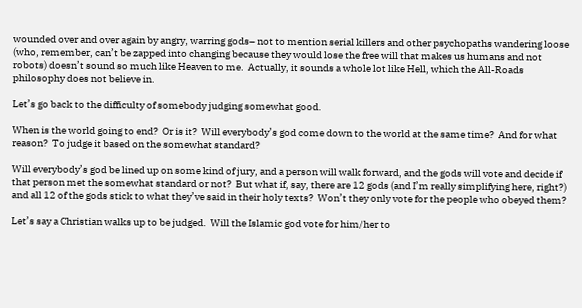wounded over and over again by angry, warring gods– not to mention serial killers and other psychopaths wandering loose (who, remember, can’t be zapped into changing because they would lose the free will that makes us humans and not robots) doesn’t sound so much like Heaven to me.  Actually, it sounds a whole lot like Hell, which the All-Roads philosophy does not believe in.

Let’s go back to the difficulty of somebody judging somewhat good.

When is the world going to end?  Or is it?  Will everybody’s god come down to the world at the same time?  And for what reason?  To judge it based on the somewhat standard?

Will everybody’s god be lined up on some kind of jury, and a person will walk forward, and the gods will vote and decide if that person met the somewhat standard or not?  But what if, say, there are 12 gods (and I’m really simplifying here, right?) and all 12 of the gods stick to what they’ve said in their holy texts?  Won’t they only vote for the people who obeyed them?

Let’s say a Christian walks up to be judged.  Will the Islamic god vote for him/her to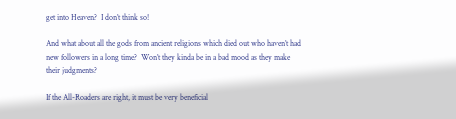get into Heaven?  I don’t think so!

And what about all the gods from ancient religions which died out who haven’t had new followers in a long time?  Won’t they kinda be in a bad mood as they make their judgments?

If the All-Roaders are right, it must be very beneficial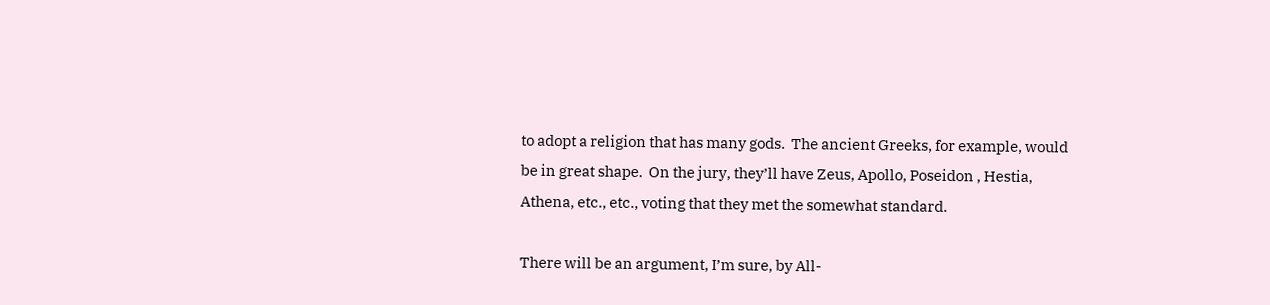to adopt a religion that has many gods.  The ancient Greeks, for example, would be in great shape.  On the jury, they’ll have Zeus, Apollo, Poseidon , Hestia, Athena, etc., etc., voting that they met the somewhat standard.

There will be an argument, I’m sure, by All-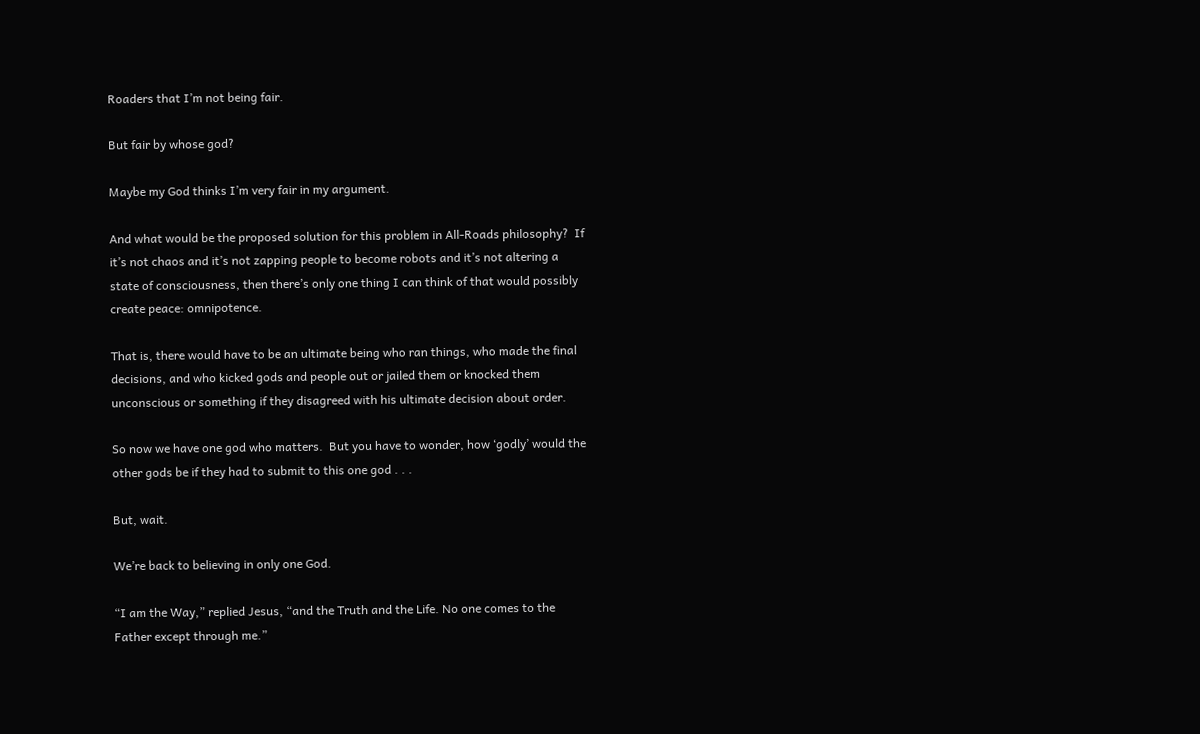Roaders that I’m not being fair.

But fair by whose god?

Maybe my God thinks I’m very fair in my argument.

And what would be the proposed solution for this problem in All-Roads philosophy?  If it’s not chaos and it’s not zapping people to become robots and it’s not altering a state of consciousness, then there’s only one thing I can think of that would possibly create peace: omnipotence.

That is, there would have to be an ultimate being who ran things, who made the final decisions, and who kicked gods and people out or jailed them or knocked them unconscious or something if they disagreed with his ultimate decision about order.

So now we have one god who matters.  But you have to wonder, how ‘godly’ would the other gods be if they had to submit to this one god . . .

But, wait.

We’re back to believing in only one God.

“I am the Way,” replied Jesus, “and the Truth and the Life. No one comes to the Father except through me.”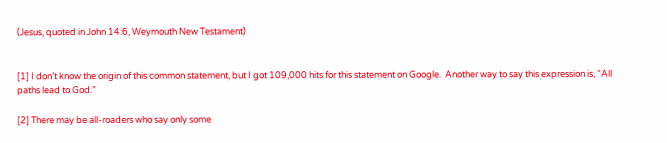(Jesus, quoted in John 14:6, Weymouth New Testament)


[1] I don’t know the origin of this common statement, but I got 109,000 hits for this statement on Google.  Another way to say this expression is, “All paths lead to God.”

[2] There may be all-roaders who say only some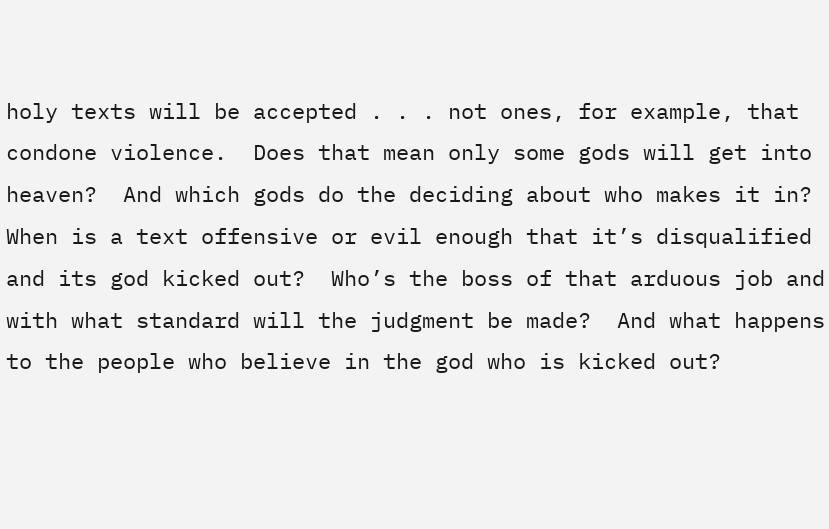holy texts will be accepted . . . not ones, for example, that condone violence.  Does that mean only some gods will get into heaven?  And which gods do the deciding about who makes it in?  When is a text offensive or evil enough that it’s disqualified and its god kicked out?  Who’s the boss of that arduous job and with what standard will the judgment be made?  And what happens to the people who believe in the god who is kicked out?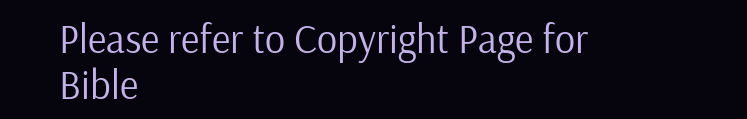Please refer to Copyright Page for Bible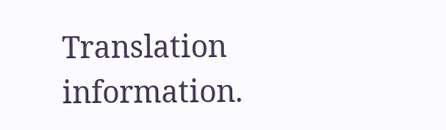Translation information.